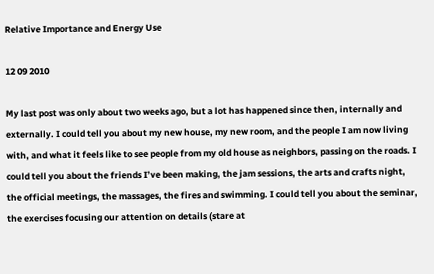Relative Importance and Energy Use

12 09 2010

My last post was only about two weeks ago, but a lot has happened since then, internally and externally. I could tell you about my new house, my new room, and the people I am now living with, and what it feels like to see people from my old house as neighbors, passing on the roads. I could tell you about the friends I’ve been making, the jam sessions, the arts and crafts night, the official meetings, the massages, the fires and swimming. I could tell you about the seminar, the exercises focusing our attention on details (stare at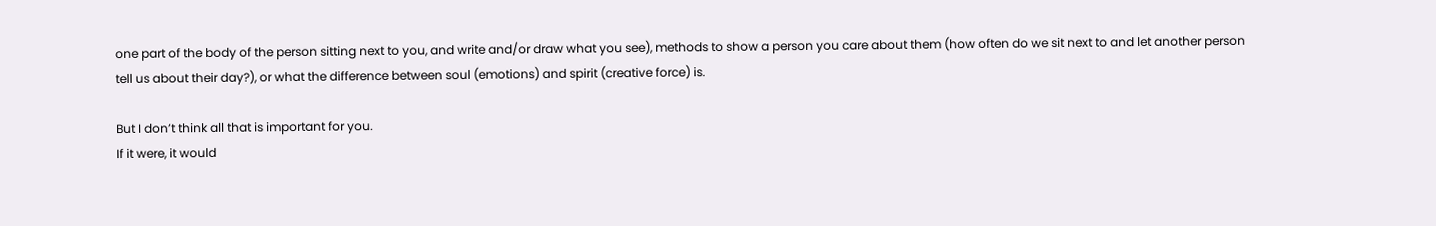one part of the body of the person sitting next to you, and write and/or draw what you see), methods to show a person you care about them (how often do we sit next to and let another person tell us about their day?), or what the difference between soul (emotions) and spirit (creative force) is.

But I don’t think all that is important for you.
If it were, it would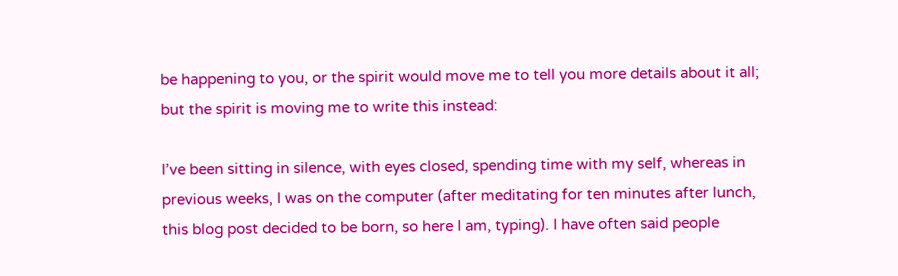be happening to you, or the spirit would move me to tell you more details about it all; but the spirit is moving me to write this instead:

I’ve been sitting in silence, with eyes closed, spending time with my self, whereas in previous weeks, I was on the computer (after meditating for ten minutes after lunch, this blog post decided to be born, so here I am, typing). I have often said people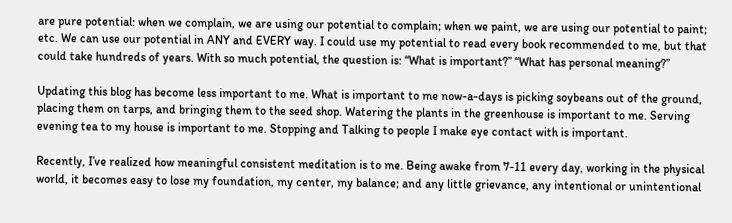are pure potential: when we complain, we are using our potential to complain; when we paint, we are using our potential to paint; etc. We can use our potential in ANY and EVERY way. I could use my potential to read every book recommended to me, but that could take hundreds of years. With so much potential, the question is: “What is important?” “What has personal meaning?”

Updating this blog has become less important to me. What is important to me now-a-days is picking soybeans out of the ground, placing them on tarps, and bringing them to the seed shop. Watering the plants in the greenhouse is important to me. Serving evening tea to my house is important to me. Stopping and Talking to people I make eye contact with is important.

Recently, I’ve realized how meaningful consistent meditation is to me. Being awake from 7-11 every day, working in the physical world, it becomes easy to lose my foundation, my center, my balance; and any little grievance, any intentional or unintentional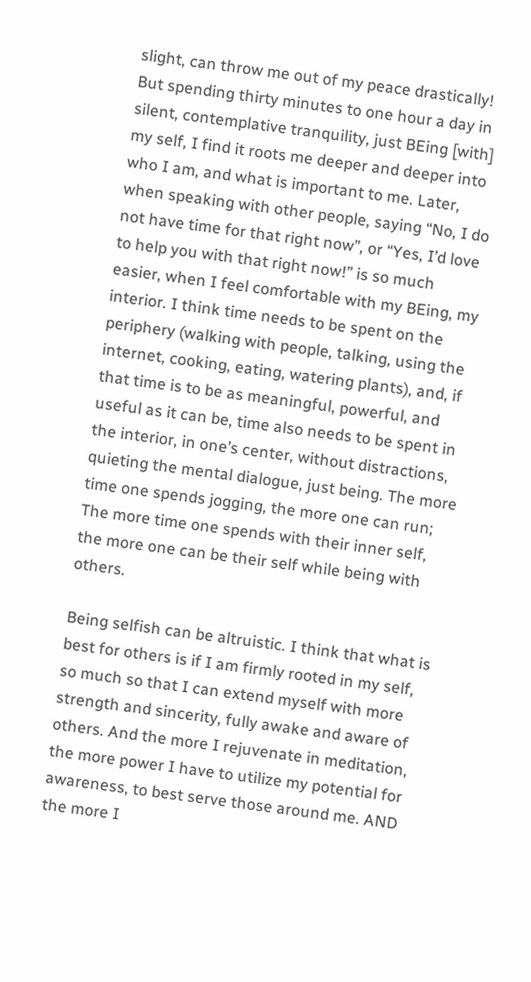slight, can throw me out of my peace drastically! But spending thirty minutes to one hour a day in silent, contemplative tranquility, just BEing [with] my self, I find it roots me deeper and deeper into who I am, and what is important to me. Later, when speaking with other people, saying “No, I do not have time for that right now”, or “Yes, I’d love to help you with that right now!” is so much easier, when I feel comfortable with my BEing, my interior. I think time needs to be spent on the periphery (walking with people, talking, using the internet, cooking, eating, watering plants), and, if that time is to be as meaningful, powerful, and useful as it can be, time also needs to be spent in the interior, in one’s center, without distractions, quieting the mental dialogue, just being. The more time one spends jogging, the more one can run; The more time one spends with their inner self, the more one can be their self while being with others.

Being selfish can be altruistic. I think that what is best for others is if I am firmly rooted in my self, so much so that I can extend myself with more strength and sincerity, fully awake and aware of others. And the more I rejuvenate in meditation, the more power I have to utilize my potential for awareness, to best serve those around me. AND the more I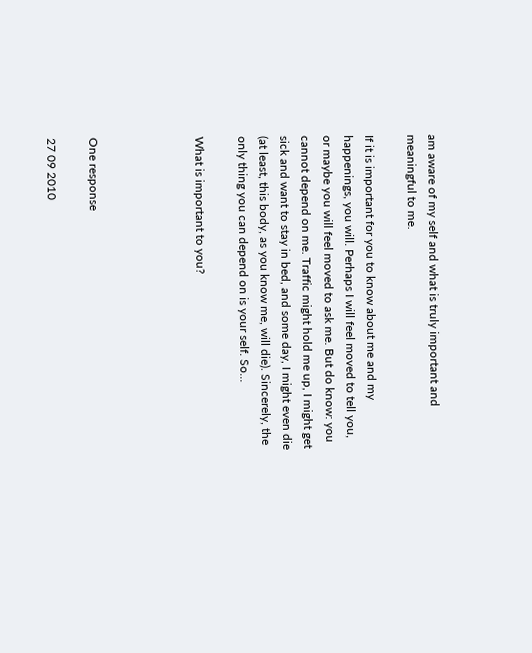am aware of my self and what is truly important and meaningful to me.

If it is important for you to know about me and my happenings, you will. Perhaps I will feel moved to tell you, or maybe you will feel moved to ask me. But do know: you cannot depend on me. Traffic might hold me up, I might get sick and want to stay in bed, and some day, I might even die (at least, this body, as you know me, will die). Sincerely, the only thing you can depend on is your self. So…

What is important to you?




One response

27 09 2010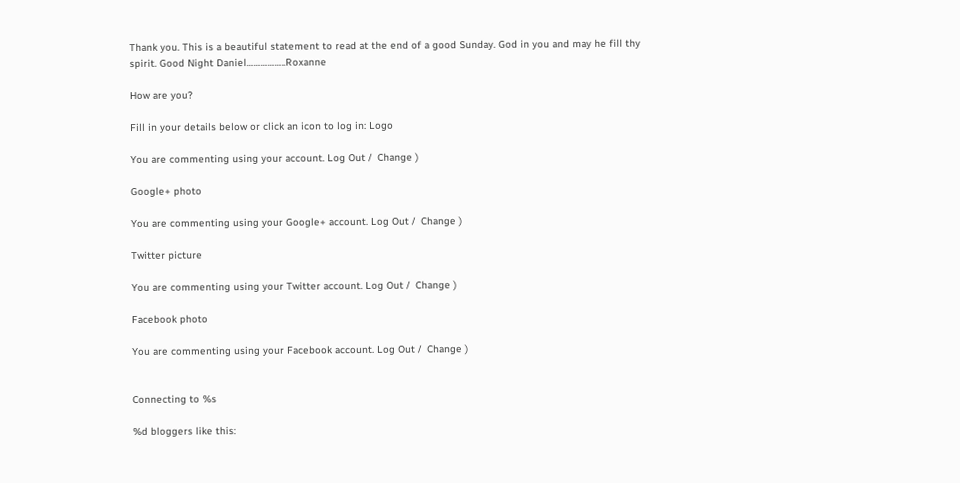Thank you. This is a beautiful statement to read at the end of a good Sunday. God in you and may he fill thy spirit. Good Night Daniel……………..Roxanne

How are you?

Fill in your details below or click an icon to log in: Logo

You are commenting using your account. Log Out /  Change )

Google+ photo

You are commenting using your Google+ account. Log Out /  Change )

Twitter picture

You are commenting using your Twitter account. Log Out /  Change )

Facebook photo

You are commenting using your Facebook account. Log Out /  Change )


Connecting to %s

%d bloggers like this: